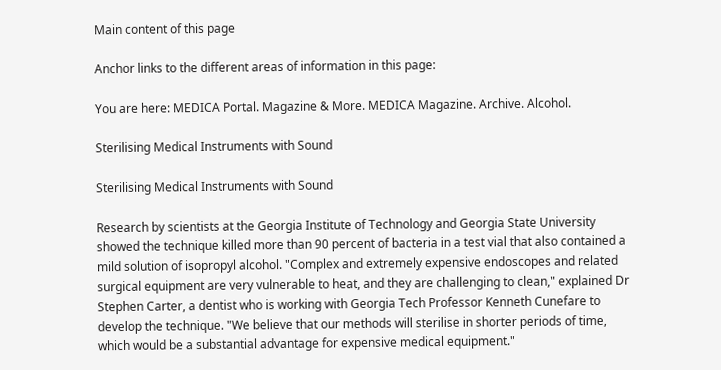Main content of this page

Anchor links to the different areas of information in this page:

You are here: MEDICA Portal. Magazine & More. MEDICA Magazine. Archive. Alcohol.

Sterilising Medical Instruments with Sound

Sterilising Medical Instruments with Sound

Research by scientists at the Georgia Institute of Technology and Georgia State University showed the technique killed more than 90 percent of bacteria in a test vial that also contained a mild solution of isopropyl alcohol. "Complex and extremely expensive endoscopes and related surgical equipment are very vulnerable to heat, and they are challenging to clean," explained Dr Stephen Carter, a dentist who is working with Georgia Tech Professor Kenneth Cunefare to develop the technique. "We believe that our methods will sterilise in shorter periods of time, which would be a substantial advantage for expensive medical equipment."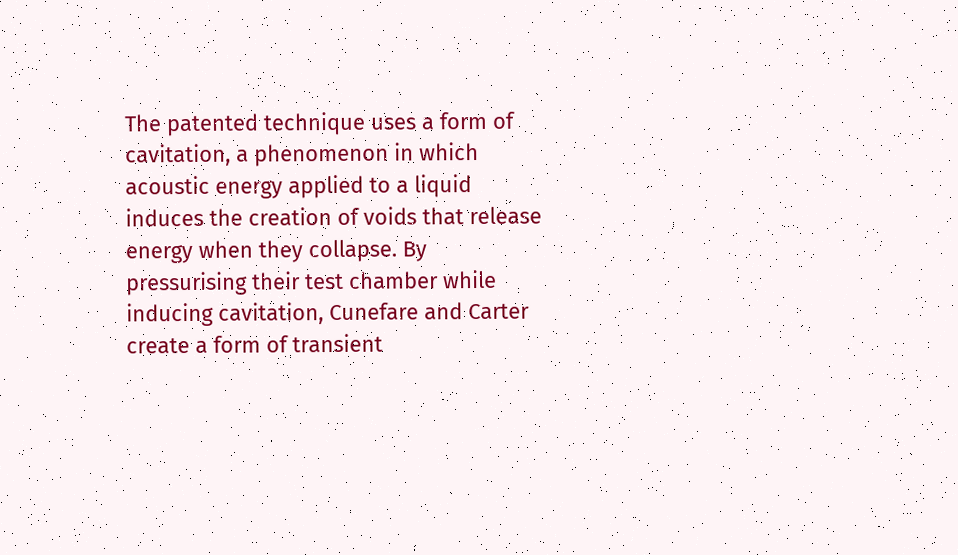The patented technique uses a form of cavitation, a phenomenon in which acoustic energy applied to a liquid induces the creation of voids that release energy when they collapse. By pressurising their test chamber while inducing cavitation, Cunefare and Carter create a form of transient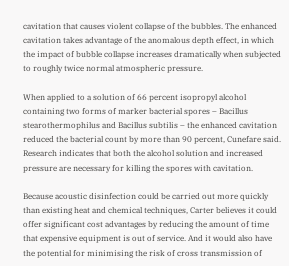cavitation that causes violent collapse of the bubbles. The enhanced cavitation takes advantage of the anomalous depth effect, in which the impact of bubble collapse increases dramatically when subjected to roughly twice normal atmospheric pressure.

When applied to a solution of 66 percent isopropyl alcohol containing two forms of marker bacterial spores – Bacillus stearothermophilus and Bacillus subtilis – the enhanced cavitation reduced the bacterial count by more than 90 percent, Cunefare said. Research indicates that both the alcohol solution and increased pressure are necessary for killing the spores with cavitation.

Because acoustic disinfection could be carried out more quickly than existing heat and chemical techniques, Carter believes it could offer significant cost advantages by reducing the amount of time that expensive equipment is out of service. And it would also have the potential for minimising the risk of cross transmission of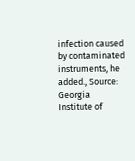infection caused by contaminated instruments, he added., Source: Georgia Institute of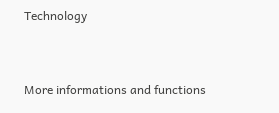Technology


More informations and functions